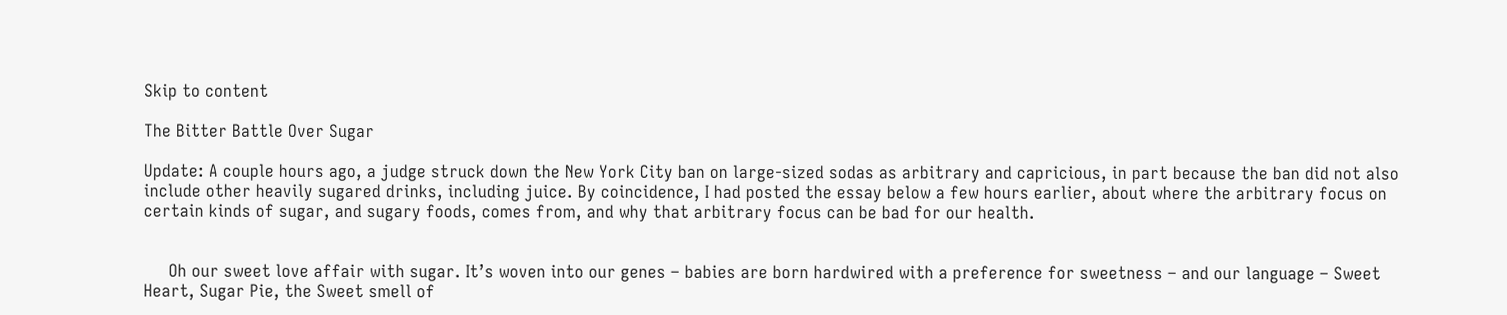Skip to content

The Bitter Battle Over Sugar

Update: A couple hours ago, a judge struck down the New York City ban on large-sized sodas as arbitrary and capricious, in part because the ban did not also include other heavily sugared drinks, including juice. By coincidence, I had posted the essay below a few hours earlier, about where the arbitrary focus on certain kinds of sugar, and sugary foods, comes from, and why that arbitrary focus can be bad for our health.


     Oh our sweet love affair with sugar. It’s woven into our genes – babies are born hardwired with a preference for sweetness – and our language – Sweet Heart, Sugar Pie, the Sweet smell of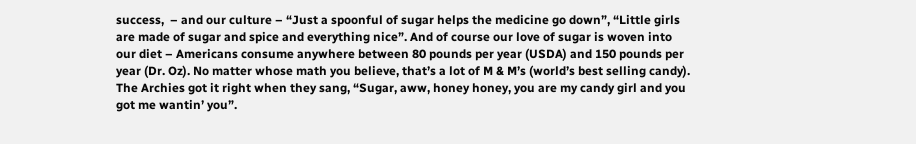success,  – and our culture – “Just a spoonful of sugar helps the medicine go down”, “Little girls are made of sugar and spice and everything nice”. And of course our love of sugar is woven into our diet – Americans consume anywhere between 80 pounds per year (USDA) and 150 pounds per year (Dr. Oz). No matter whose math you believe, that’s a lot of M & M’s (world’s best selling candy).  The Archies got it right when they sang, “Sugar, aww, honey honey, you are my candy girl and you got me wantin’ you”.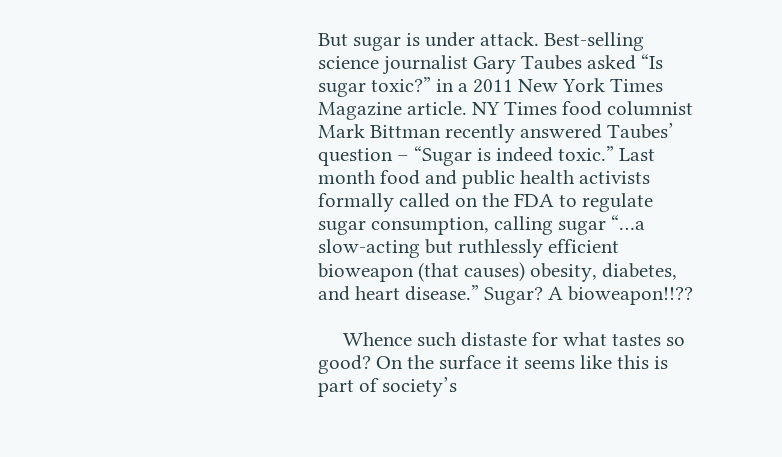But sugar is under attack. Best-selling science journalist Gary Taubes asked “Is sugar toxic?” in a 2011 New York Times Magazine article. NY Times food columnist Mark Bittman recently answered Taubes’ question – “Sugar is indeed toxic.” Last month food and public health activists formally called on the FDA to regulate sugar consumption, calling sugar “…a slow-acting but ruthlessly efficient bioweapon (that causes) obesity, diabetes, and heart disease.” Sugar? A bioweapon!!??

     Whence such distaste for what tastes so good? On the surface it seems like this is part of society’s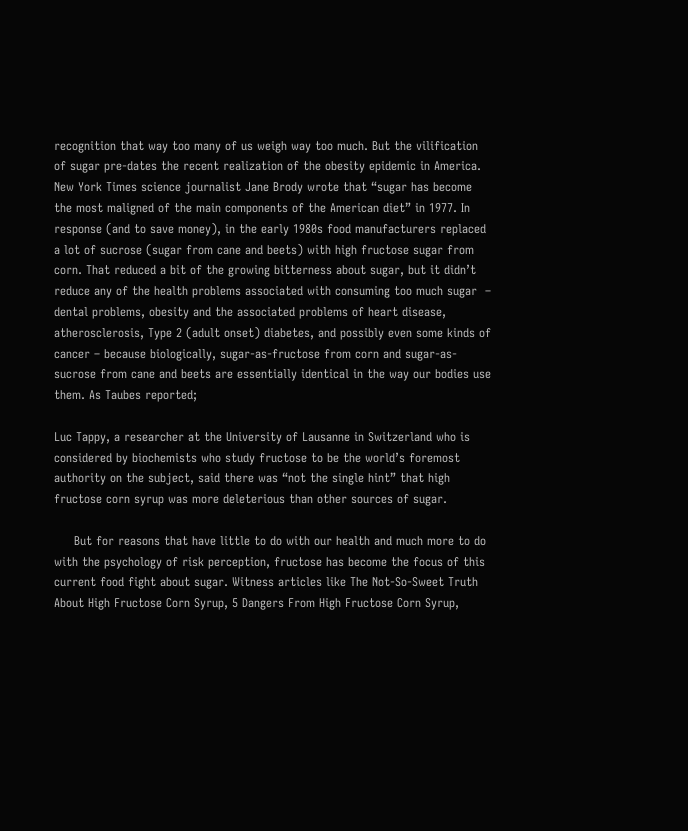recognition that way too many of us weigh way too much. But the vilification of sugar pre-dates the recent realization of the obesity epidemic in America. New York Times science journalist Jane Brody wrote that “sugar has become the most maligned of the main components of the American diet” in 1977. In response (and to save money), in the early 1980s food manufacturers replaced a lot of sucrose (sugar from cane and beets) with high fructose sugar from corn. That reduced a bit of the growing bitterness about sugar, but it didn’t reduce any of the health problems associated with consuming too much sugar  – dental problems, obesity and the associated problems of heart disease, atherosclerosis, Type 2 (adult onset) diabetes, and possibly even some kinds of cancer – because biologically, sugar-as-fructose from corn and sugar-as-sucrose from cane and beets are essentially identical in the way our bodies use them. As Taubes reported;

Luc Tappy, a researcher at the University of Lausanne in Switzerland who is considered by biochemists who study fructose to be the world’s foremost authority on the subject, said there was “not the single hint” that high fructose corn syrup was more deleterious than other sources of sugar.

     But for reasons that have little to do with our health and much more to do with the psychology of risk perception, fructose has become the focus of this current food fight about sugar. Witness articles like The Not-So-Sweet Truth About High Fructose Corn Syrup, 5 Dangers From High Fructose Corn Syrup,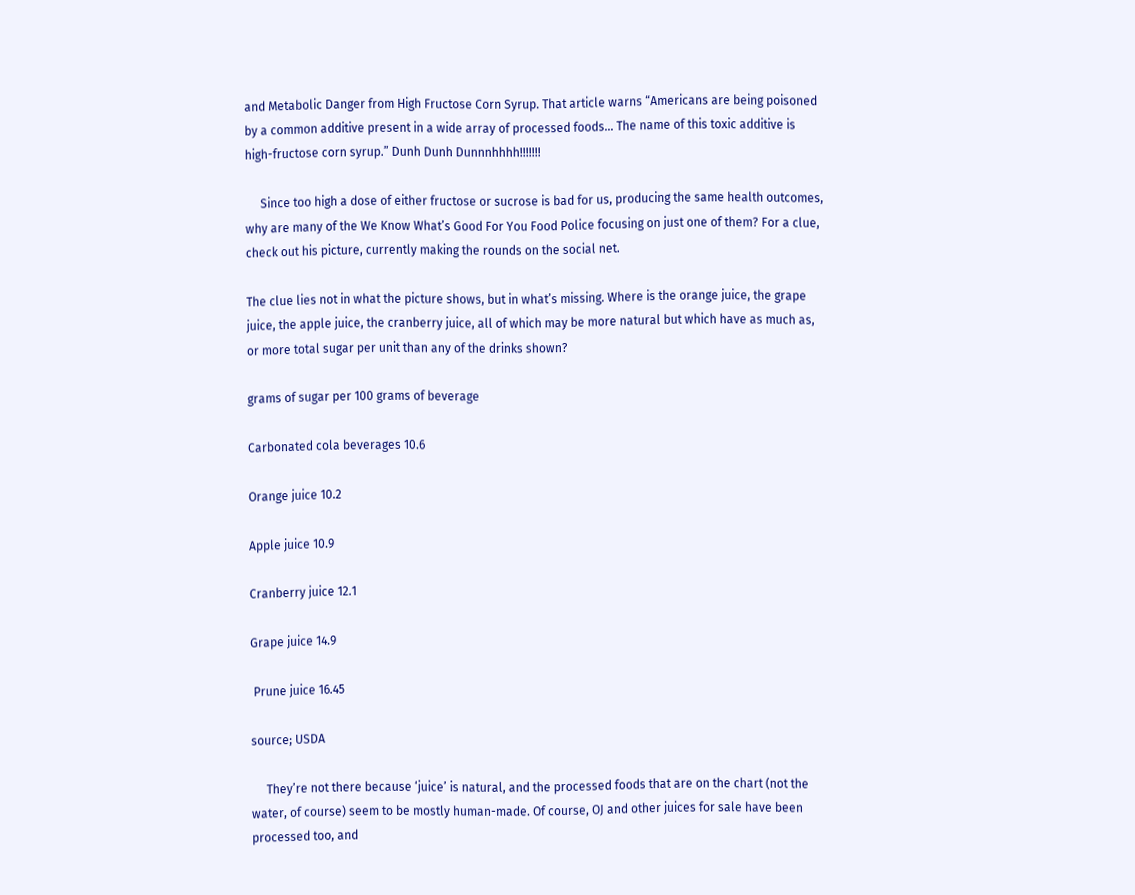and Metabolic Danger from High Fructose Corn Syrup. That article warns “Americans are being poisoned by a common additive present in a wide array of processed foods… The name of this toxic additive is high-fructose corn syrup.” Dunh Dunh Dunnnhhhh!!!!!!!

     Since too high a dose of either fructose or sucrose is bad for us, producing the same health outcomes, why are many of the We Know What’s Good For You Food Police focusing on just one of them? For a clue, check out his picture, currently making the rounds on the social net.

The clue lies not in what the picture shows, but in what’s missing. Where is the orange juice, the grape juice, the apple juice, the cranberry juice, all of which may be more natural but which have as much as, or more total sugar per unit than any of the drinks shown?

grams of sugar per 100 grams of beverage

Carbonated cola beverages 10.6

Orange juice 10.2

Apple juice 10.9

Cranberry juice 12.1

Grape juice 14.9

 Prune juice 16.45

source; USDA

     They’re not there because ‘juice’ is natural, and the processed foods that are on the chart (not the water, of course) seem to be mostly human-made. Of course, OJ and other juices for sale have been processed too, and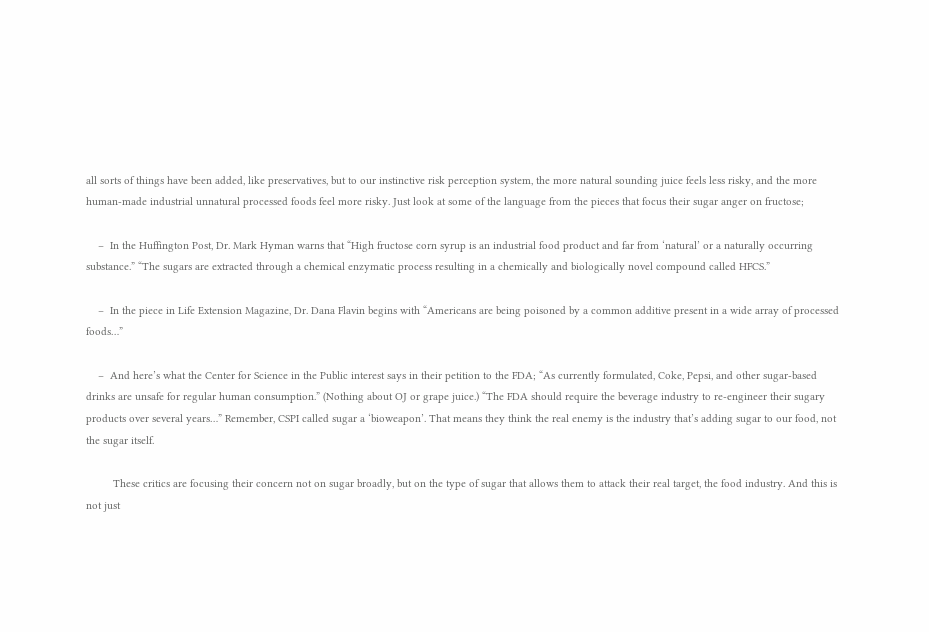all sorts of things have been added, like preservatives, but to our instinctive risk perception system, the more natural sounding juice feels less risky, and the more human-made industrial unnatural processed foods feel more risky. Just look at some of the language from the pieces that focus their sugar anger on fructose;

    –  In the Huffington Post, Dr. Mark Hyman warns that “High fructose corn syrup is an industrial food product and far from ‘natural’ or a naturally occurring substance.” “The sugars are extracted through a chemical enzymatic process resulting in a chemically and biologically novel compound called HFCS.”

    –  In the piece in Life Extension Magazine, Dr. Dana Flavin begins with “Americans are being poisoned by a common additive present in a wide array of processed foods…”

    –  And here’s what the Center for Science in the Public interest says in their petition to the FDA; “As currently formulated, Coke, Pepsi, and other sugar-based drinks are unsafe for regular human consumption.” (Nothing about OJ or grape juice.) “The FDA should require the beverage industry to re-engineer their sugary products over several years…” Remember, CSPI called sugar a ‘bioweapon’. That means they think the real enemy is the industry that’s adding sugar to our food, not the sugar itself.

         These critics are focusing their concern not on sugar broadly, but on the type of sugar that allows them to attack their real target, the food industry. And this is not just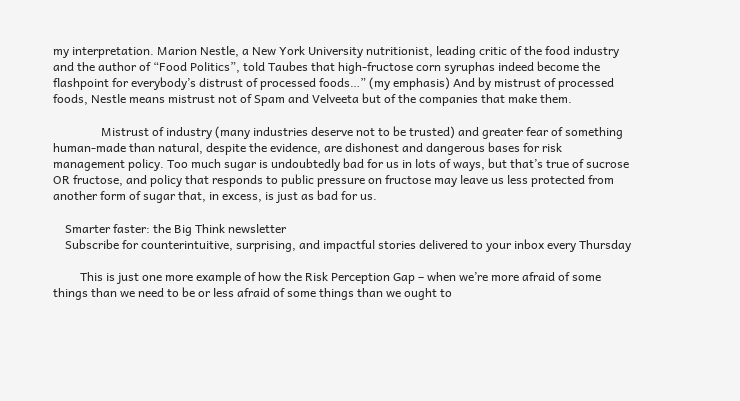my interpretation. Marion Nestle, a New York University nutritionist, leading critic of the food industry and the author of “Food Politics”, told Taubes that high-fructose corn syruphas indeed become the flashpoint for everybody’s distrust of processed foods…” (my emphasis) And by mistrust of processed foods, Nestle means mistrust not of Spam and Velveeta but of the companies that make them.

                Mistrust of industry (many industries deserve not to be trusted) and greater fear of something human-made than natural, despite the evidence, are dishonest and dangerous bases for risk management policy. Too much sugar is undoubtedly bad for us in lots of ways, but that’s true of sucrose OR fructose, and policy that responds to public pressure on fructose may leave us less protected from another form of sugar that, in excess, is just as bad for us.

    Smarter faster: the Big Think newsletter
    Subscribe for counterintuitive, surprising, and impactful stories delivered to your inbox every Thursday

         This is just one more example of how the Risk Perception Gap – when we’re more afraid of some things than we need to be or less afraid of some things than we ought to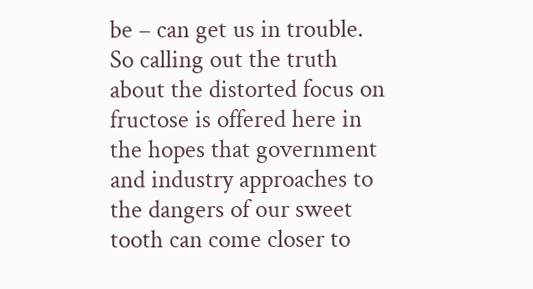be – can get us in trouble. So calling out the truth about the distorted focus on fructose is offered here in the hopes that government and industry approaches to the dangers of our sweet tooth can come closer to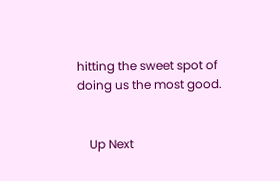hitting the sweet spot of doing us the most good.


    Up Next